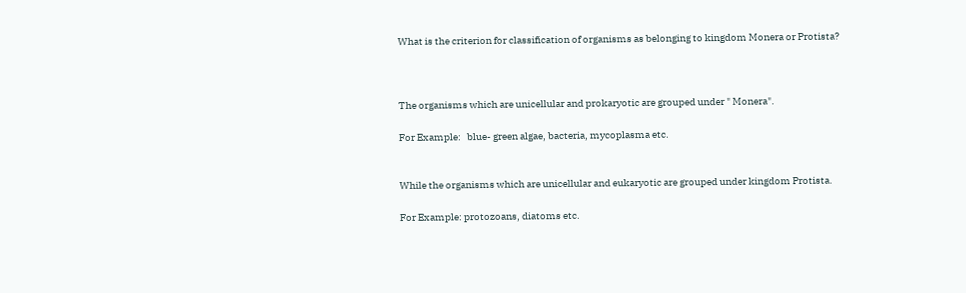What is the criterion for classification of organisms as belonging to kingdom Monera or Protista?



The organisms which are unicellular and prokaryotic are grouped under " Monera".

For Example:   blue- green algae, bacteria, mycoplasma etc.


While the organisms which are unicellular and eukaryotic are grouped under kingdom Protista.

For Example: protozoans, diatoms etc.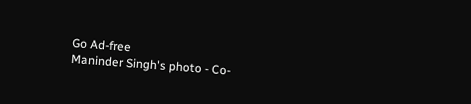Go Ad-free
Maninder Singh's photo - Co-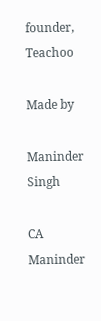founder, Teachoo

Made by

Maninder Singh

CA Maninder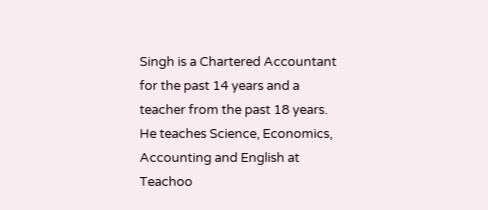Singh is a Chartered Accountant for the past 14 years and a teacher from the past 18 years. He teaches Science, Economics, Accounting and English at Teachoo